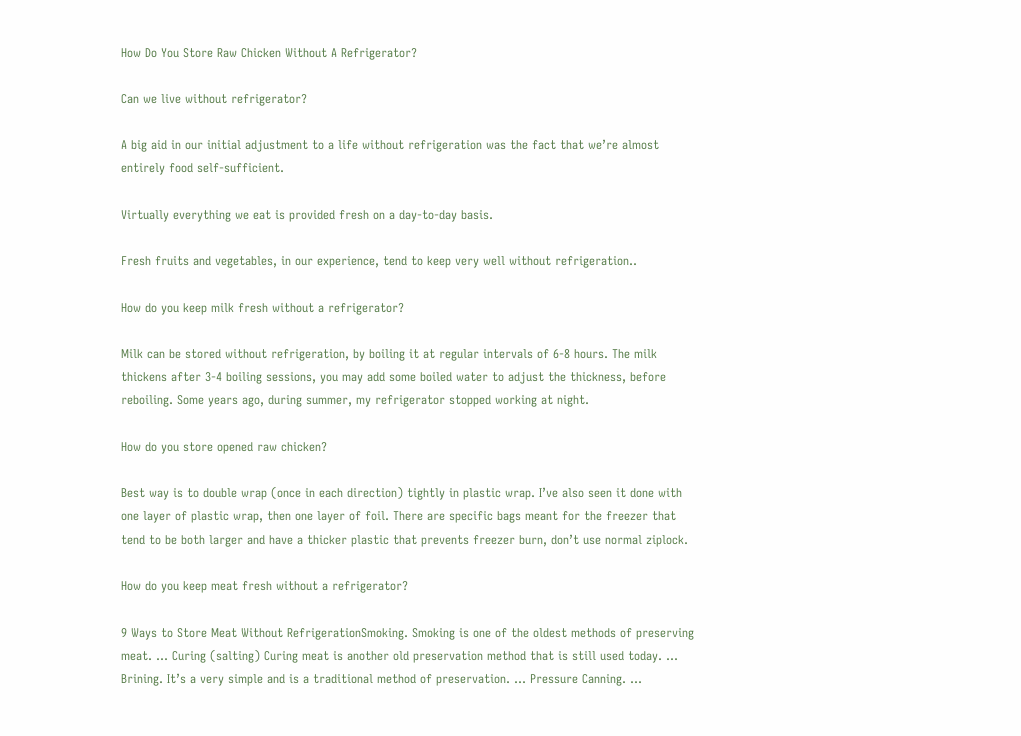How Do You Store Raw Chicken Without A Refrigerator?

Can we live without refrigerator?

A big aid in our initial adjustment to a life without refrigeration was the fact that we’re almost entirely food self-sufficient.

Virtually everything we eat is provided fresh on a day-to-day basis.

Fresh fruits and vegetables, in our experience, tend to keep very well without refrigeration..

How do you keep milk fresh without a refrigerator?

Milk can be stored without refrigeration, by boiling it at regular intervals of 6-8 hours. The milk thickens after 3-4 boiling sessions, you may add some boiled water to adjust the thickness, before reboiling. Some years ago, during summer, my refrigerator stopped working at night.

How do you store opened raw chicken?

Best way is to double wrap (once in each direction) tightly in plastic wrap. I’ve also seen it done with one layer of plastic wrap, then one layer of foil. There are specific bags meant for the freezer that tend to be both larger and have a thicker plastic that prevents freezer burn, don’t use normal ziplock.

How do you keep meat fresh without a refrigerator?

9 Ways to Store Meat Without RefrigerationSmoking. Smoking is one of the oldest methods of preserving meat. … Curing (salting) Curing meat is another old preservation method that is still used today. … Brining. It’s a very simple and is a traditional method of preservation. … Pressure Canning. …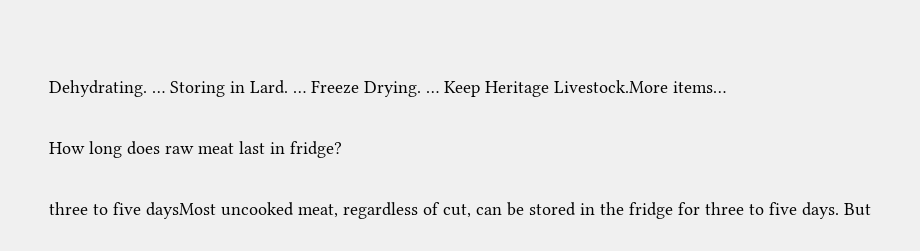Dehydrating. … Storing in Lard. … Freeze Drying. … Keep Heritage Livestock.More items…

How long does raw meat last in fridge?

three to five daysMost uncooked meat, regardless of cut, can be stored in the fridge for three to five days. But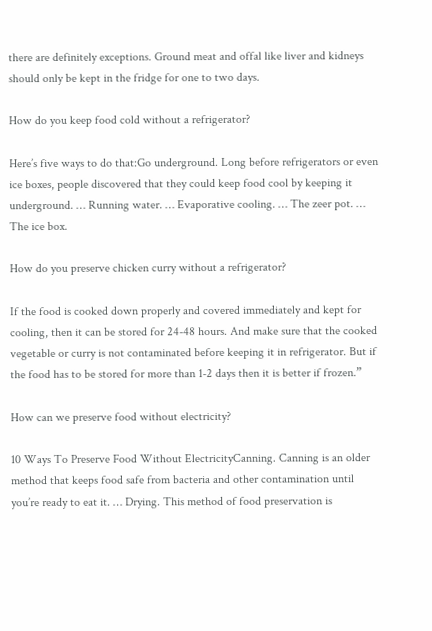there are definitely exceptions. Ground meat and offal like liver and kidneys should only be kept in the fridge for one to two days.

How do you keep food cold without a refrigerator?

Here’s five ways to do that:Go underground. Long before refrigerators or even ice boxes, people discovered that they could keep food cool by keeping it underground. … Running water. … Evaporative cooling. … The zeer pot. … The ice box.

How do you preserve chicken curry without a refrigerator?

If the food is cooked down properly and covered immediately and kept for cooling, then it can be stored for 24-48 hours. And make sure that the cooked vegetable or curry is not contaminated before keeping it in refrigerator. But if the food has to be stored for more than 1-2 days then it is better if frozen.”

How can we preserve food without electricity?

10 Ways To Preserve Food Without ElectricityCanning. Canning is an older method that keeps food safe from bacteria and other contamination until you’re ready to eat it. … Drying. This method of food preservation is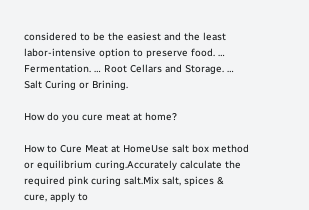considered to be the easiest and the least labor-intensive option to preserve food. … Fermentation. … Root Cellars and Storage. … Salt Curing or Brining.

How do you cure meat at home?

How to Cure Meat at HomeUse salt box method or equilibrium curing.Accurately calculate the required pink curing salt.Mix salt, spices & cure, apply to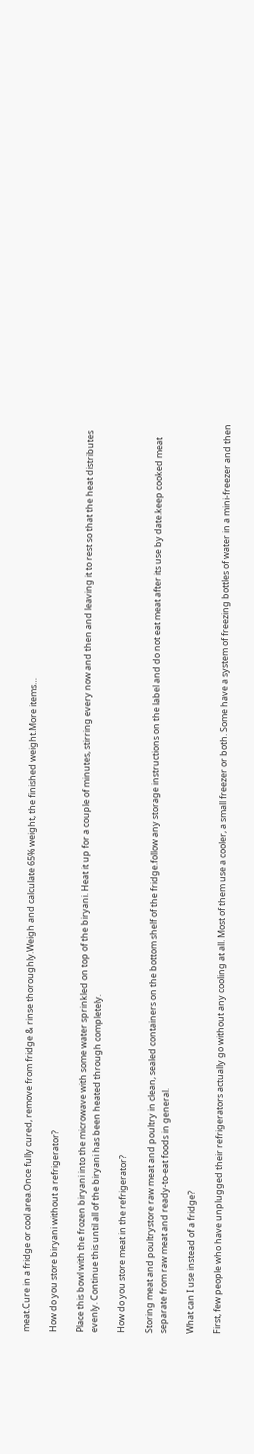meat.Cure in a fridge or cool area.Once fully cured, remove from fridge & rinse thoroughly.Weigh and calculate 65% weight, the finished weight.More items…

How do you store biryani without a refrigerator?

Place this bowl with the frozen biryani into the microwave with some water sprinkled on top of the biryani. Heat it up for a couple of minutes, stirring every now and then and leaving it to rest so that the heat distributes evenly. Continue this until all of the biryani has been heated through completely.

How do you store meat in the refrigerator?

Storing meat and poultrystore raw meat and poultry in clean, sealed containers on the bottom shelf of the fridge.follow any storage instructions on the label and do not eat meat after its use by date.keep cooked meat separate from raw meat and ready-to-eat foods in general.

What can I use instead of a fridge?

First, few people who have unplugged their refrigerators actually go without any cooling at all. Most of them use a cooler, a small freezer or both. Some have a system of freezing bottles of water in a mini-freezer and then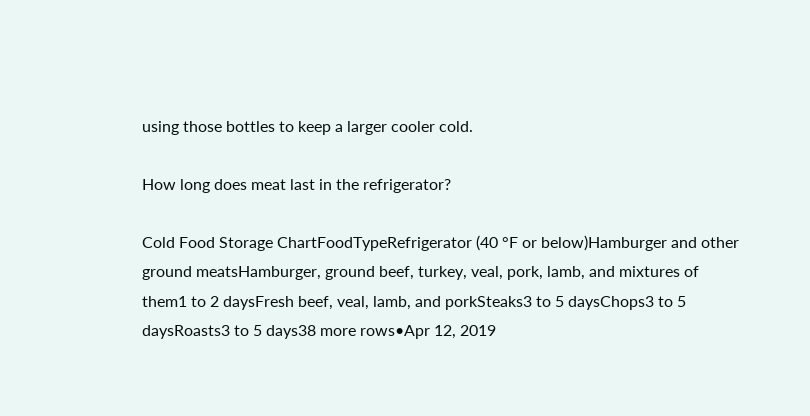using those bottles to keep a larger cooler cold.

How long does meat last in the refrigerator?

Cold Food Storage ChartFoodTypeRefrigerator (40 °F or below)Hamburger and other ground meatsHamburger, ground beef, turkey, veal, pork, lamb, and mixtures of them1 to 2 daysFresh beef, veal, lamb, and porkSteaks3 to 5 daysChops3 to 5 daysRoasts3 to 5 days38 more rows•Apr 12, 2019